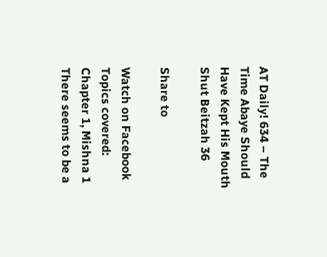AT Daily! 634 – The Time Abaye Should Have Kept His Mouth Shut Beitzah 36

Share to

Watch on Facebook
Topics covered:
Chapter 1, Mishna 1
There seems to be a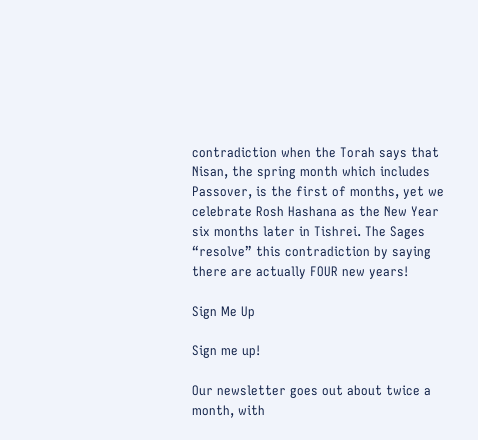contradiction when the Torah says that Nisan, the spring month which includes Passover, is the first of months, yet we celebrate Rosh Hashana as the New Year six months later in Tishrei. The Sages “resolve” this contradiction by saying there are actually FOUR new years!

Sign Me Up

Sign me up!

Our newsletter goes out about twice a month, with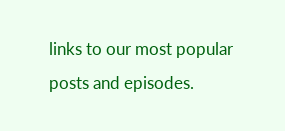links to our most popular posts and episodes.